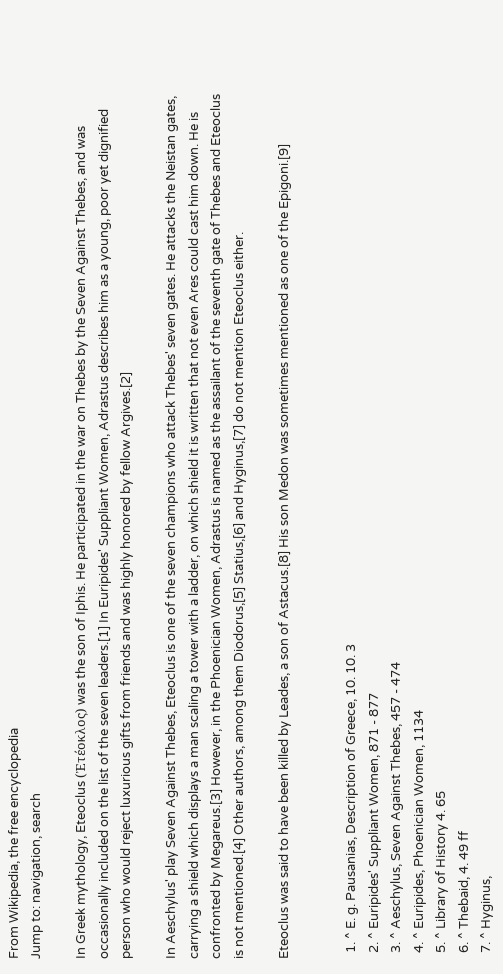From Wikipedia, the free encyclopedia
Jump to: navigation, search

In Greek mythology, Eteoclus (Ἐτέοκλος) was the son of Iphis. He participated in the war on Thebes by the Seven Against Thebes, and was occasionally included on the list of the seven leaders.[1] In Euripides' Suppliant Women, Adrastus describes him as a young, poor yet dignified person who would reject luxurious gifts from friends and was highly honored by fellow Argives.[2]

In Aeschylus' play Seven Against Thebes, Eteoclus is one of the seven champions who attack Thebes' seven gates. He attacks the Neistan gates, carrying a shield which displays a man scaling a tower with a ladder, on which shield it is written that not even Ares could cast him down. He is confronted by Megareus.[3] However, in the Phoenician Women, Adrastus is named as the assailant of the seventh gate of Thebes and Eteoclus is not mentioned.[4] Other authors, among them Diodorus,[5] Statius,[6] and Hyginus,[7] do not mention Eteoclus either.

Eteoclus was said to have been killed by Leades, a son of Astacus.[8] His son Medon was sometimes mentioned as one of the Epigoni.[9]


  1. ^ E. g. Pausanias, Description of Greece, 10. 10. 3
  2. ^ Euripides' Suppliant Women, 871 - 877
  3. ^ Aeschylus, Seven Against Thebes, 457 - 474
  4. ^ Euripides, Phoenician Women, 1134
  5. ^ Library of History 4. 65
  6. ^ Thebaid, 4. 49 ff
  7. ^ Hyginus,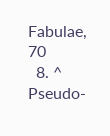Fabulae, 70
  8. ^ Pseudo-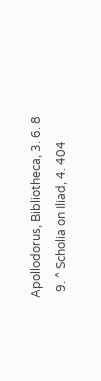Apollodorus, Bibliotheca, 3. 6. 8
  9. ^ Scholia on Iliad, 4. 404